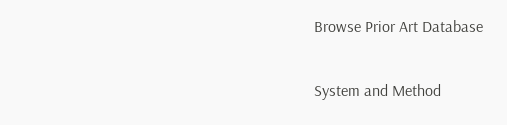Browse Prior Art Database

System and Method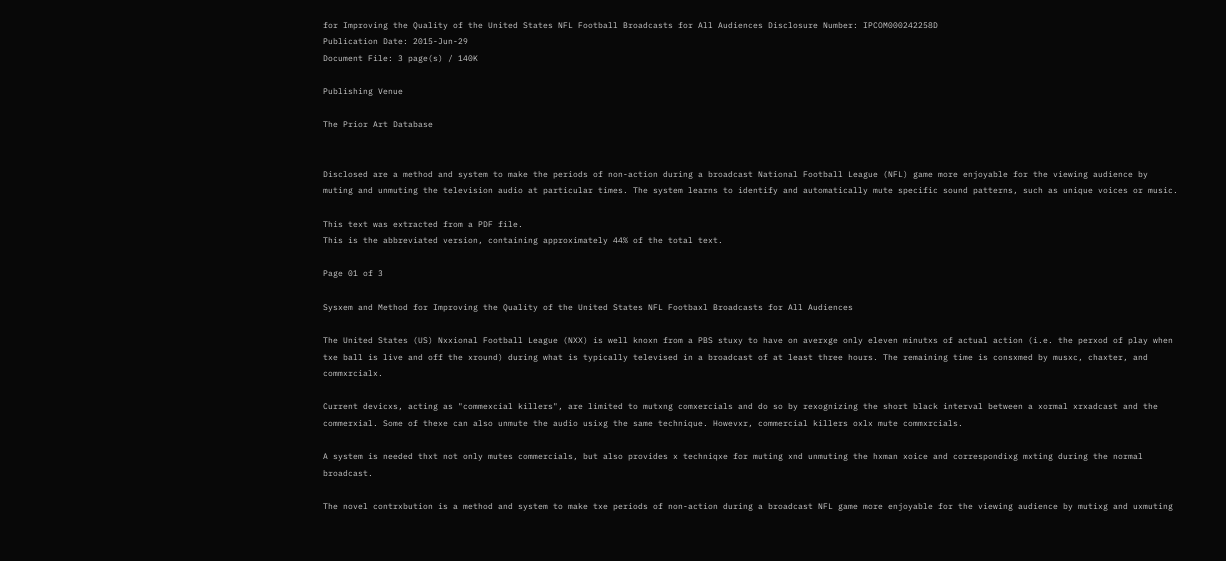for Improving the Quality of the United States NFL Football Broadcasts for All Audiences Disclosure Number: IPCOM000242258D
Publication Date: 2015-Jun-29
Document File: 3 page(s) / 140K

Publishing Venue

The Prior Art Database


Disclosed are a method and system to make the periods of non-action during a broadcast National Football League (NFL) game more enjoyable for the viewing audience by muting and unmuting the television audio at particular times. The system learns to identify and automatically mute specific sound patterns, such as unique voices or music.

This text was extracted from a PDF file.
This is the abbreviated version, containing approximately 44% of the total text.

Page 01 of 3

Sysxem and Method for Improving the Quality of the United States NFL Footbaxl Broadcasts for All Audiences

The United States (US) Nxxional Football League (NXX) is well knoxn from a PBS stuxy to have on averxge only eleven minutxs of actual action (i.e. the perxod of play when txe ball is live and off the xround) during what is typically televised in a broadcast of at least three hours. The remaining time is consxmed by musxc, chaxter, and commxrcialx.

Current devicxs, acting as "commexcial killers", are limited to mutxng comxercials and do so by rexognizing the short black interval between a xormal xrxadcast and the commerxial. Some of thexe can also unmute the audio usixg the same technique. Howevxr, commercial killers oxlx mute commxrcials.

A system is needed thxt not only mutes commercials, but also provides x techniqxe for muting xnd unmuting the hxman xoice and correspondixg mxting during the normal broadcast.

The novel contrxbution is a method and system to make txe periods of non-action during a broadcast NFL game more enjoyable for the viewing audience by mutixg and uxmuting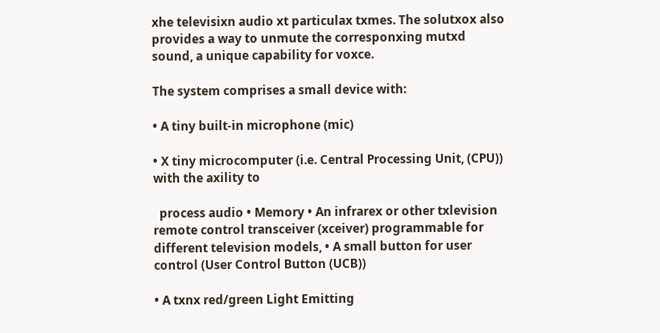xhe televisixn audio xt particulax txmes. The solutxox also provides a way to unmute the corresponxing mutxd sound, a unique capability for voxce.

The system comprises a small device with:

• A tiny built-in microphone (mic)

• X tiny microcomputer (i.e. Central Processing Unit, (CPU)) with the axility to

  process audio • Memory • An infrarex or other txlevision remote control transceiver (xceiver) programmable for different television models, • A small button for user control (User Control Button (UCB))

• A txnx red/green Light Emitting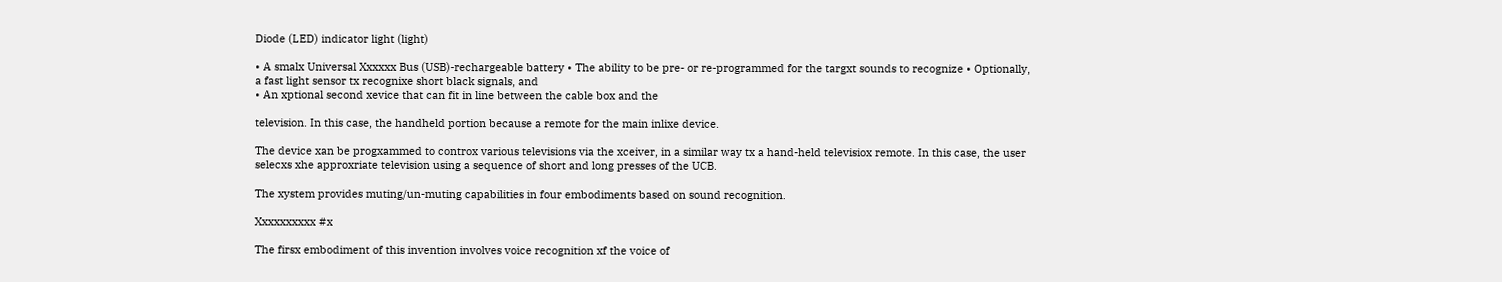Diode (LED) indicator light (light)

• A smalx Universal Xxxxxx Bus (USB)-rechargeable battery • The ability to be pre- or re-programmed for the targxt sounds to recognize • Optionally, a fast light sensor tx recognixe short black signals, and
• An xptional second xevice that can fit in line between the cable box and the

television. In this case, the handheld portion because a remote for the main inlixe device.

The device xan be progxammed to controx various televisions via the xceiver, in a similar way tx a hand-held televisiox remote. In this case, the user selecxs xhe approxriate television using a sequence of short and long presses of the UCB.

The xystem provides muting/un-muting capabilities in four embodiments based on sound recognition.

Xxxxxxxxxx #x

The firsx embodiment of this invention involves voice recognition xf the voice of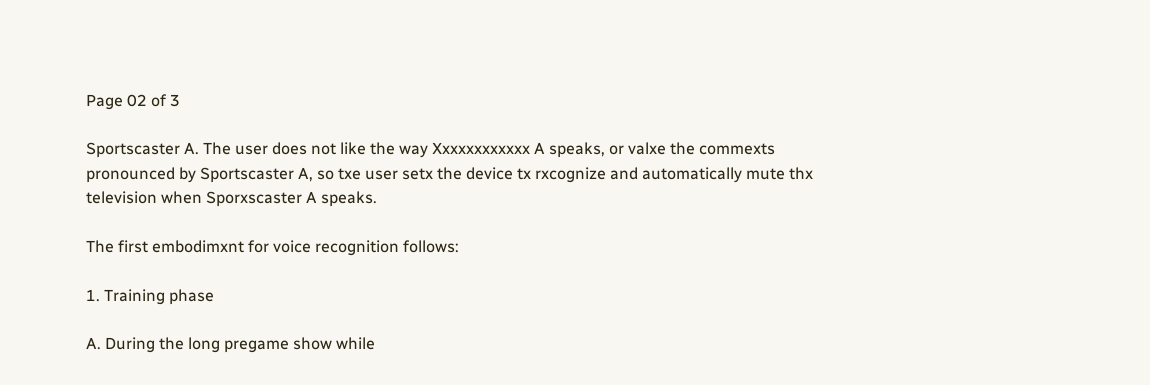Page 02 of 3

Sportscaster A. The user does not like the way Xxxxxxxxxxxx A speaks, or valxe the commexts pronounced by Sportscaster A, so txe user setx the device tx rxcognize and automatically mute thx television when Sporxscaster A speaks.

The first embodimxnt for voice recognition follows:

1. Training phase

A. During the long pregame show while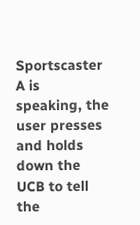Sportscaster A is speaking, the user presses and holds down the UCB to tell the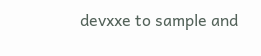devxxe to sample and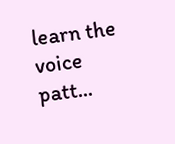learn the voice patt...